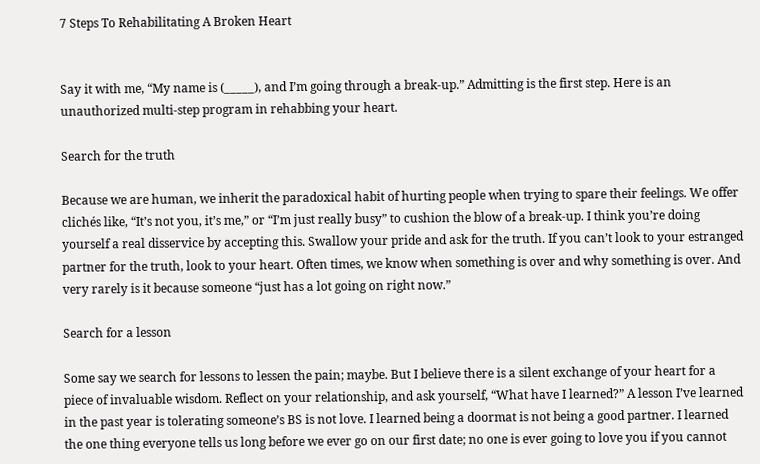7 Steps To Rehabilitating A Broken Heart


Say it with me, “My name is (_____), and I’m going through a break-up.” Admitting is the first step. Here is an unauthorized multi-step program in rehabbing your heart.

Search for the truth

Because we are human, we inherit the paradoxical habit of hurting people when trying to spare their feelings. We offer clichés like, “It’s not you, it’s me,” or “I’m just really busy” to cushion the blow of a break-up. I think you’re doing yourself a real disservice by accepting this. Swallow your pride and ask for the truth. If you can’t look to your estranged partner for the truth, look to your heart. Often times, we know when something is over and why something is over. And very rarely is it because someone “just has a lot going on right now.”

Search for a lesson

Some say we search for lessons to lessen the pain; maybe. But I believe there is a silent exchange of your heart for a piece of invaluable wisdom. Reflect on your relationship, and ask yourself, “What have I learned?” A lesson I’ve learned in the past year is tolerating someone’s BS is not love. I learned being a doormat is not being a good partner. I learned the one thing everyone tells us long before we ever go on our first date; no one is ever going to love you if you cannot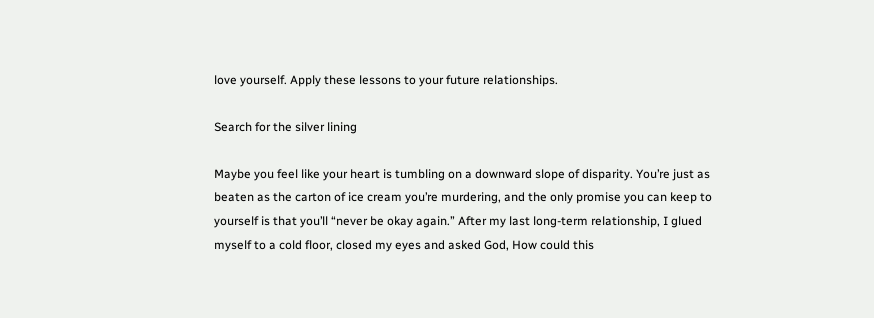love yourself. Apply these lessons to your future relationships.

Search for the silver lining

Maybe you feel like your heart is tumbling on a downward slope of disparity. You’re just as beaten as the carton of ice cream you’re murdering, and the only promise you can keep to yourself is that you’ll “never be okay again.” After my last long-term relationship, I glued myself to a cold floor, closed my eyes and asked God, How could this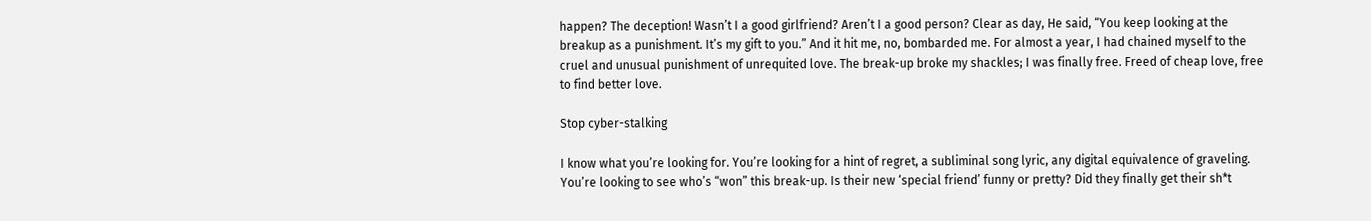happen? The deception! Wasn’t I a good girlfriend? Aren’t I a good person? Clear as day, He said, “You keep looking at the breakup as a punishment. It’s my gift to you.” And it hit me, no, bombarded me. For almost a year, I had chained myself to the cruel and unusual punishment of unrequited love. The break-up broke my shackles; I was finally free. Freed of cheap love, free to find better love.

Stop cyber-stalking

I know what you’re looking for. You’re looking for a hint of regret, a subliminal song lyric, any digital equivalence of graveling. You’re looking to see who’s “won” this break-up. Is their new ‘special friend’ funny or pretty? Did they finally get their sh*t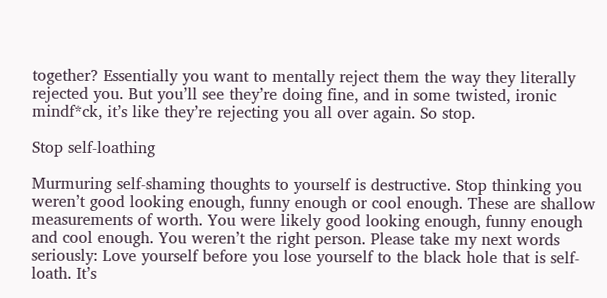together? Essentially you want to mentally reject them the way they literally rejected you. But you’ll see they’re doing fine, and in some twisted, ironic mindf*ck, it’s like they’re rejecting you all over again. So stop.

Stop self-loathing

Murmuring self-shaming thoughts to yourself is destructive. Stop thinking you weren’t good looking enough, funny enough or cool enough. These are shallow measurements of worth. You were likely good looking enough, funny enough and cool enough. You weren’t the right person. Please take my next words seriously: Love yourself before you lose yourself to the black hole that is self-loath. It’s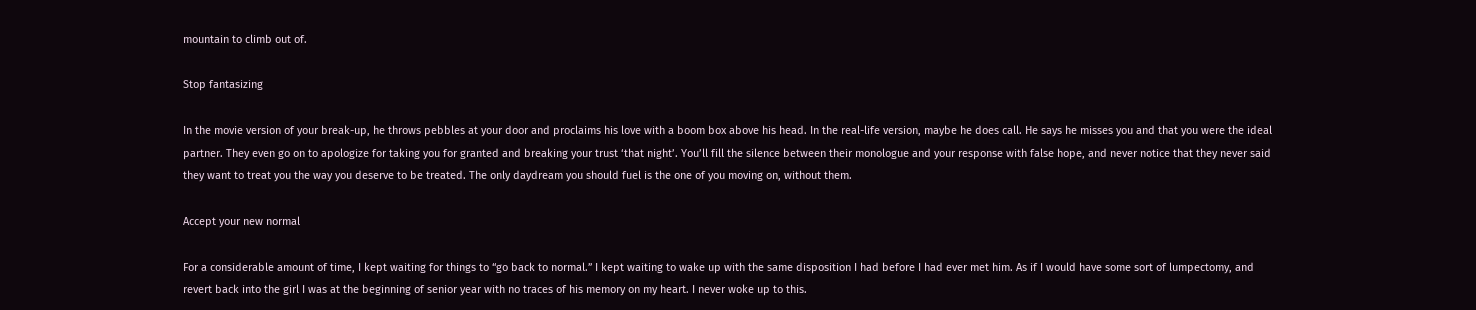mountain to climb out of.

Stop fantasizing

In the movie version of your break-up, he throws pebbles at your door and proclaims his love with a boom box above his head. In the real-life version, maybe he does call. He says he misses you and that you were the ideal partner. They even go on to apologize for taking you for granted and breaking your trust ‘that night’. You’ll fill the silence between their monologue and your response with false hope, and never notice that they never said they want to treat you the way you deserve to be treated. The only daydream you should fuel is the one of you moving on, without them.

Accept your new normal

For a considerable amount of time, I kept waiting for things to “go back to normal.” I kept waiting to wake up with the same disposition I had before I had ever met him. As if I would have some sort of lumpectomy, and revert back into the girl I was at the beginning of senior year with no traces of his memory on my heart. I never woke up to this.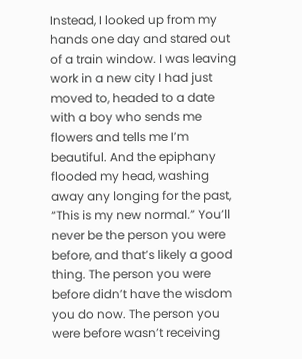Instead, I looked up from my hands one day and stared out of a train window. I was leaving work in a new city I had just moved to, headed to a date with a boy who sends me flowers and tells me I’m beautiful. And the epiphany flooded my head, washing away any longing for the past, “This is my new normal.” You’ll never be the person you were before, and that’s likely a good thing. The person you were before didn’t have the wisdom you do now. The person you were before wasn’t receiving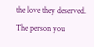the love they deserved. The person you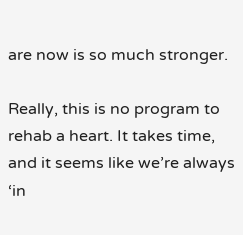are now is so much stronger.

Really, this is no program to rehab a heart. It takes time, and it seems like we’re always ‘in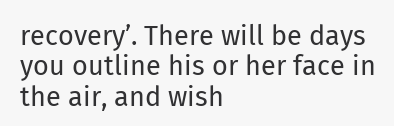recovery’. There will be days you outline his or her face in the air, and wish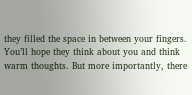they filled the space in between your fingers. You’ll hope they think about you and think warm thoughts. But more importantly, there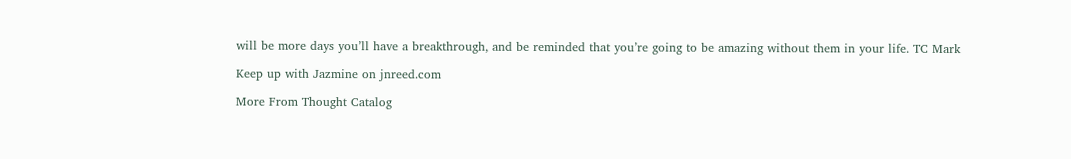will be more days you’ll have a breakthrough, and be reminded that you’re going to be amazing without them in your life. TC Mark

Keep up with Jazmine on jnreed.com

More From Thought Catalog